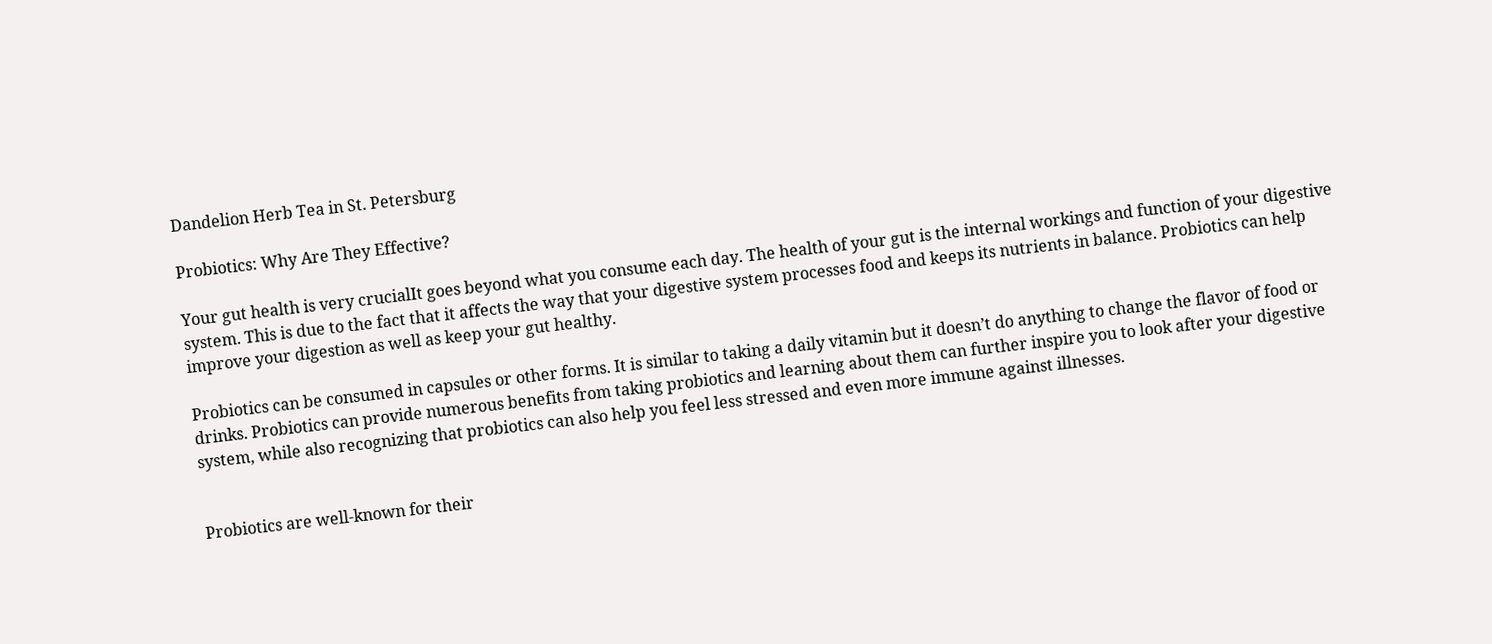Dandelion Herb Tea in St. Petersburg

Probiotics: Why Are They Effective?

Your gut health is very crucialIt goes beyond what you consume each day. The health of your gut is the internal workings and function of your digestive system. This is due to the fact that it affects the way that your digestive system processes food and keeps its nutrients in balance. Probiotics can help improve your digestion as well as keep your gut healthy.

Probiotics can be consumed in capsules or other forms. It is similar to taking a daily vitamin but it doesn’t do anything to change the flavor of food or drinks. Probiotics can provide numerous benefits from taking probiotics and learning about them can further inspire you to look after your digestive system, while also recognizing that probiotics can also help you feel less stressed and even more immune against illnesses.


Probiotics are well-known for their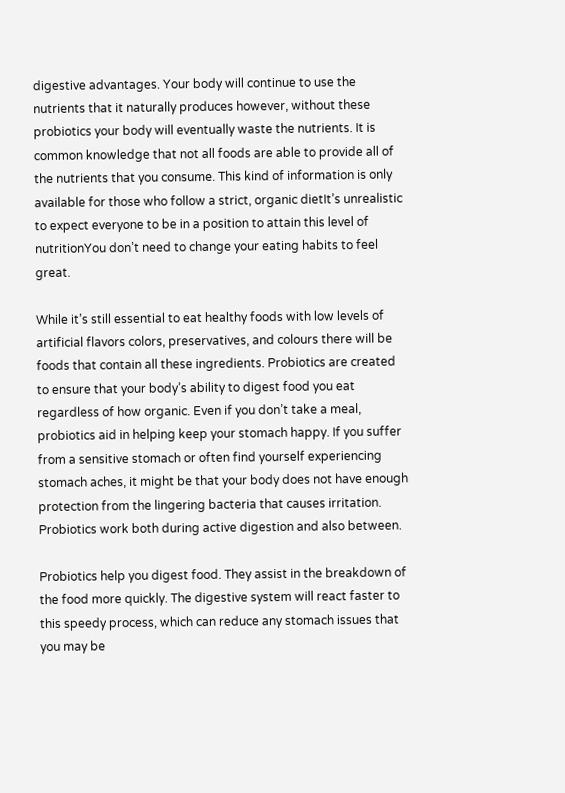digestive advantages. Your body will continue to use the nutrients that it naturally produces however, without these probiotics your body will eventually waste the nutrients. It is common knowledge that not all foods are able to provide all of the nutrients that you consume. This kind of information is only available for those who follow a strict, organic dietIt’s unrealistic to expect everyone to be in a position to attain this level of nutritionYou don’t need to change your eating habits to feel great.

While it’s still essential to eat healthy foods with low levels of artificial flavors colors, preservatives, and colours there will be foods that contain all these ingredients. Probiotics are created to ensure that your body’s ability to digest food you eat regardless of how organic. Even if you don’t take a meal, probiotics aid in helping keep your stomach happy. If you suffer from a sensitive stomach or often find yourself experiencing stomach aches, it might be that your body does not have enough protection from the lingering bacteria that causes irritation. Probiotics work both during active digestion and also between.

Probiotics help you digest food. They assist in the breakdown of the food more quickly. The digestive system will react faster to this speedy process, which can reduce any stomach issues that you may be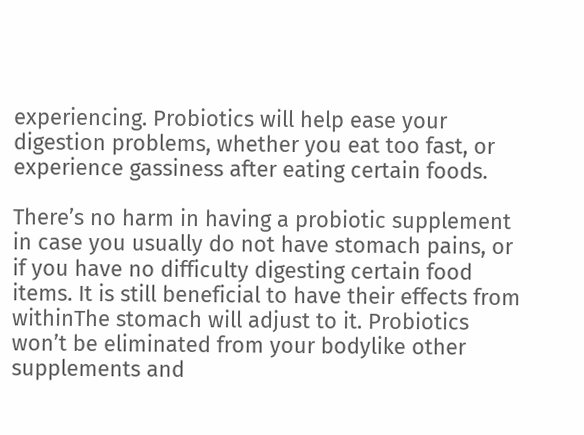experiencing. Probiotics will help ease your digestion problems, whether you eat too fast, or experience gassiness after eating certain foods.

There’s no harm in having a probiotic supplement in case you usually do not have stomach pains, or if you have no difficulty digesting certain food items. It is still beneficial to have their effects from withinThe stomach will adjust to it. Probiotics won’t be eliminated from your bodylike other supplements and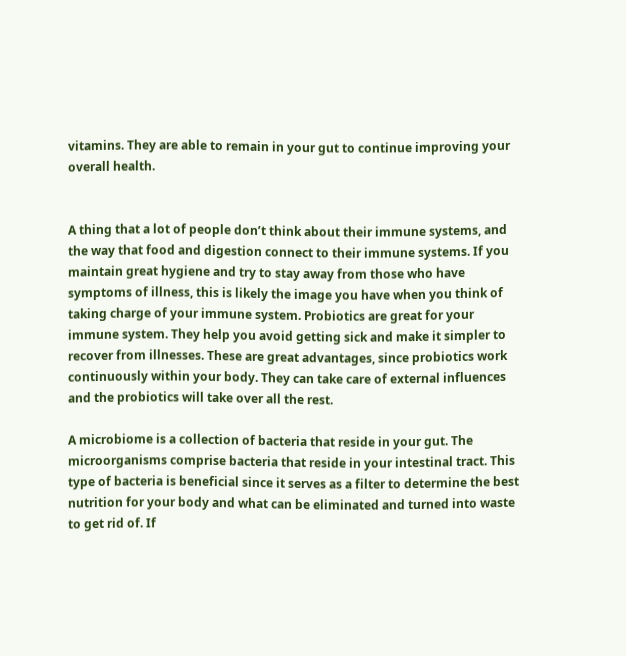vitamins. They are able to remain in your gut to continue improving your overall health.


A thing that a lot of people don’t think about their immune systems, and the way that food and digestion connect to their immune systems. If you maintain great hygiene and try to stay away from those who have symptoms of illness, this is likely the image you have when you think of taking charge of your immune system. Probiotics are great for your immune system. They help you avoid getting sick and make it simpler to recover from illnesses. These are great advantages, since probiotics work continuously within your body. They can take care of external influences and the probiotics will take over all the rest.

A microbiome is a collection of bacteria that reside in your gut. The microorganisms comprise bacteria that reside in your intestinal tract. This type of bacteria is beneficial since it serves as a filter to determine the best nutrition for your body and what can be eliminated and turned into waste to get rid of. If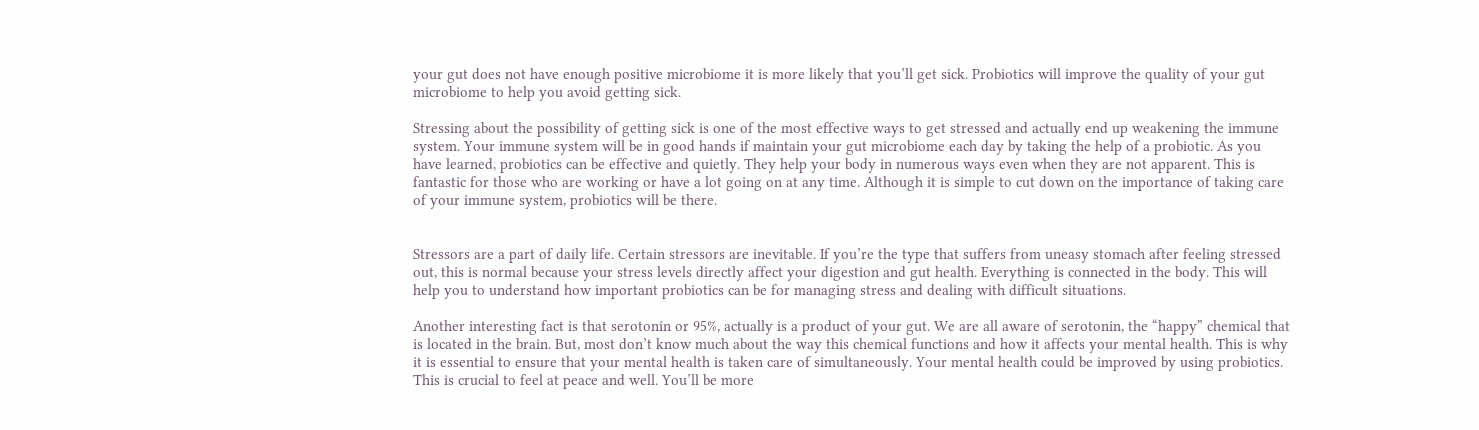your gut does not have enough positive microbiome it is more likely that you’ll get sick. Probiotics will improve the quality of your gut microbiome to help you avoid getting sick.

Stressing about the possibility of getting sick is one of the most effective ways to get stressed and actually end up weakening the immune system. Your immune system will be in good hands if maintain your gut microbiome each day by taking the help of a probiotic. As you have learned, probiotics can be effective and quietly. They help your body in numerous ways even when they are not apparent. This is fantastic for those who are working or have a lot going on at any time. Although it is simple to cut down on the importance of taking care of your immune system, probiotics will be there.


Stressors are a part of daily life. Certain stressors are inevitable. If you’re the type that suffers from uneasy stomach after feeling stressed out, this is normal because your stress levels directly affect your digestion and gut health. Everything is connected in the body. This will help you to understand how important probiotics can be for managing stress and dealing with difficult situations.

Another interesting fact is that serotonin or 95%, actually is a product of your gut. We are all aware of serotonin, the “happy” chemical that is located in the brain. But, most don’t know much about the way this chemical functions and how it affects your mental health. This is why it is essential to ensure that your mental health is taken care of simultaneously. Your mental health could be improved by using probiotics. This is crucial to feel at peace and well. You’ll be more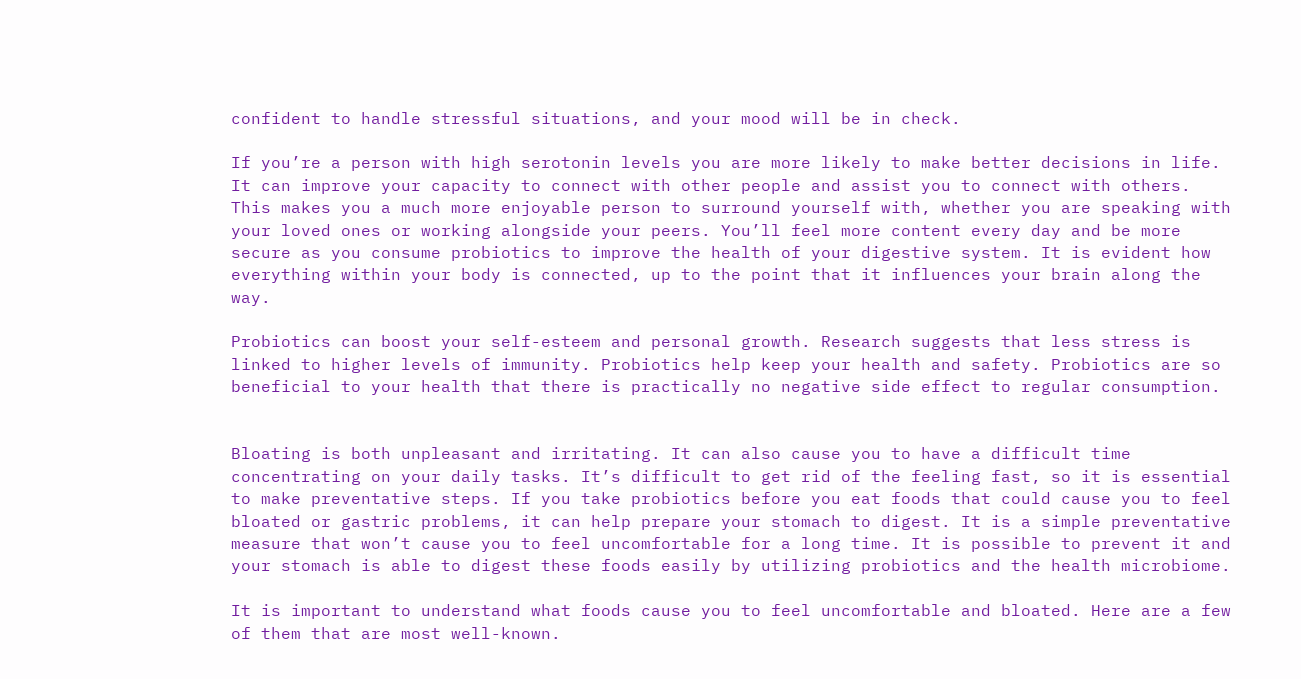confident to handle stressful situations, and your mood will be in check.

If you’re a person with high serotonin levels you are more likely to make better decisions in life. It can improve your capacity to connect with other people and assist you to connect with others. This makes you a much more enjoyable person to surround yourself with, whether you are speaking with your loved ones or working alongside your peers. You’ll feel more content every day and be more secure as you consume probiotics to improve the health of your digestive system. It is evident how everything within your body is connected, up to the point that it influences your brain along the way.

Probiotics can boost your self-esteem and personal growth. Research suggests that less stress is linked to higher levels of immunity. Probiotics help keep your health and safety. Probiotics are so beneficial to your health that there is practically no negative side effect to regular consumption.


Bloating is both unpleasant and irritating. It can also cause you to have a difficult time concentrating on your daily tasks. It’s difficult to get rid of the feeling fast, so it is essential to make preventative steps. If you take probiotics before you eat foods that could cause you to feel bloated or gastric problems, it can help prepare your stomach to digest. It is a simple preventative measure that won’t cause you to feel uncomfortable for a long time. It is possible to prevent it and your stomach is able to digest these foods easily by utilizing probiotics and the health microbiome.

It is important to understand what foods cause you to feel uncomfortable and bloated. Here are a few of them that are most well-known.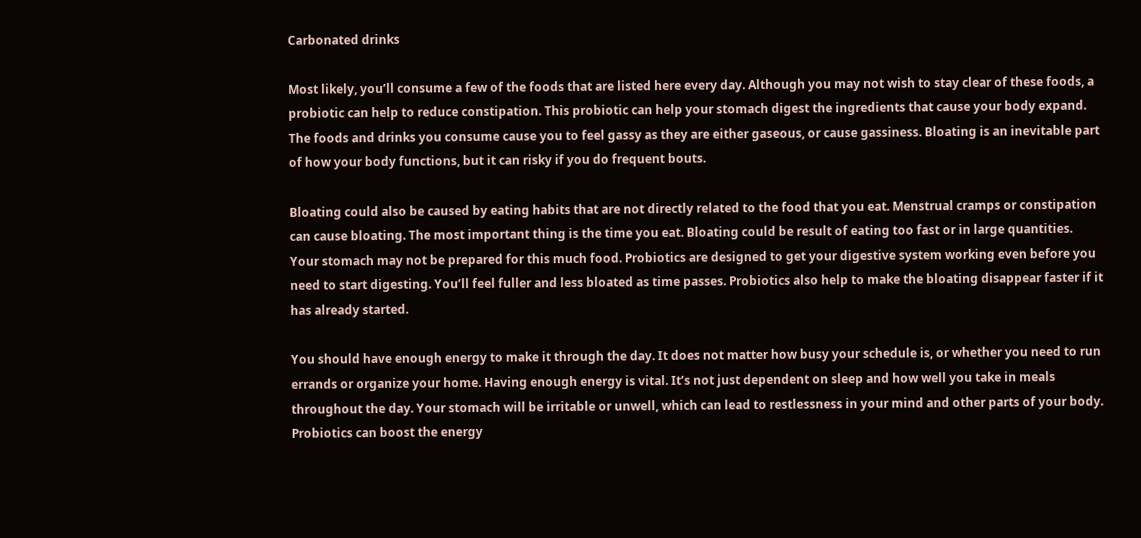Carbonated drinks

Most likely, you’ll consume a few of the foods that are listed here every day. Although you may not wish to stay clear of these foods, a probiotic can help to reduce constipation. This probiotic can help your stomach digest the ingredients that cause your body expand. The foods and drinks you consume cause you to feel gassy as they are either gaseous, or cause gassiness. Bloating is an inevitable part of how your body functions, but it can risky if you do frequent bouts.

Bloating could also be caused by eating habits that are not directly related to the food that you eat. Menstrual cramps or constipation can cause bloating. The most important thing is the time you eat. Bloating could be result of eating too fast or in large quantities. Your stomach may not be prepared for this much food. Probiotics are designed to get your digestive system working even before you need to start digesting. You’ll feel fuller and less bloated as time passes. Probiotics also help to make the bloating disappear faster if it has already started.

You should have enough energy to make it through the day. It does not matter how busy your schedule is, or whether you need to run errands or organize your home. Having enough energy is vital. It’s not just dependent on sleep and how well you take in meals throughout the day. Your stomach will be irritable or unwell, which can lead to restlessness in your mind and other parts of your body. Probiotics can boost the energy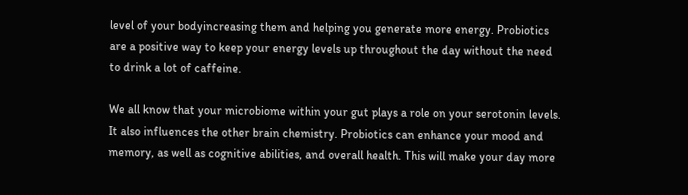level of your bodyincreasing them and helping you generate more energy. Probiotics are a positive way to keep your energy levels up throughout the day without the need to drink a lot of caffeine.

We all know that your microbiome within your gut plays a role on your serotonin levels. It also influences the other brain chemistry. Probiotics can enhance your mood and memory, as well as cognitive abilities, and overall health. This will make your day more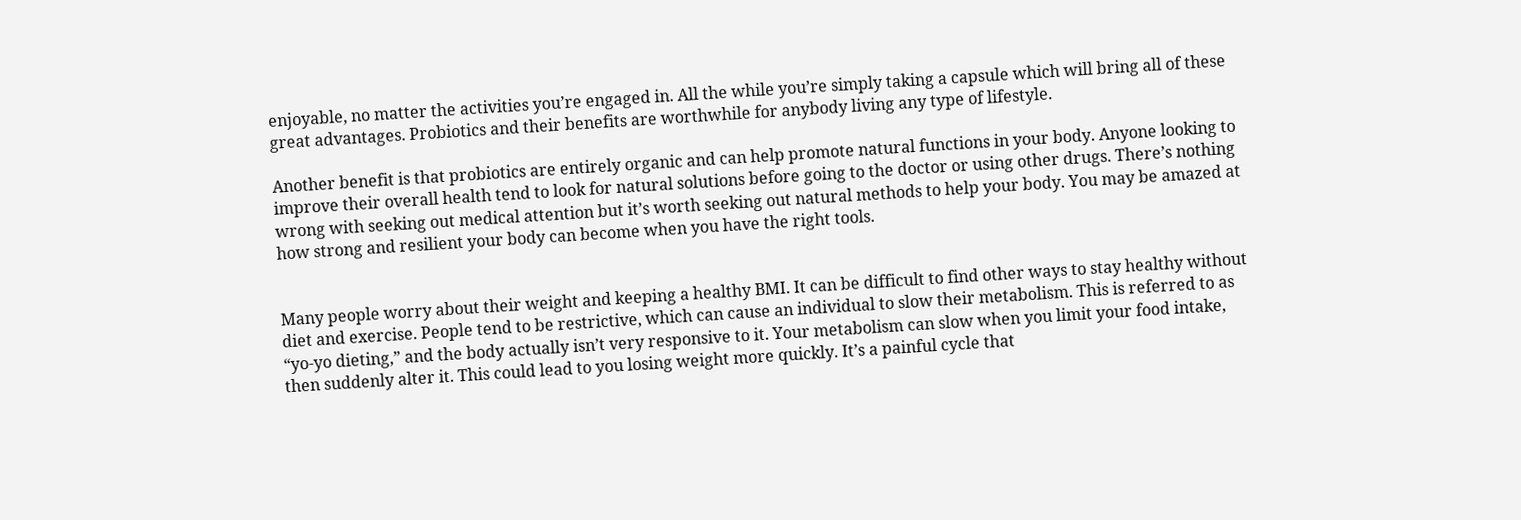enjoyable, no matter the activities you’re engaged in. All the while you’re simply taking a capsule which will bring all of these great advantages. Probiotics and their benefits are worthwhile for anybody living any type of lifestyle.

Another benefit is that probiotics are entirely organic and can help promote natural functions in your body. Anyone looking to improve their overall health tend to look for natural solutions before going to the doctor or using other drugs. There’s nothing wrong with seeking out medical attention but it’s worth seeking out natural methods to help your body. You may be amazed at how strong and resilient your body can become when you have the right tools.


Many people worry about their weight and keeping a healthy BMI. It can be difficult to find other ways to stay healthy without diet and exercise. People tend to be restrictive, which can cause an individual to slow their metabolism. This is referred to as “yo-yo dieting,” and the body actually isn’t very responsive to it. Your metabolism can slow when you limit your food intake, then suddenly alter it. This could lead to you losing weight more quickly. It’s a painful cycle that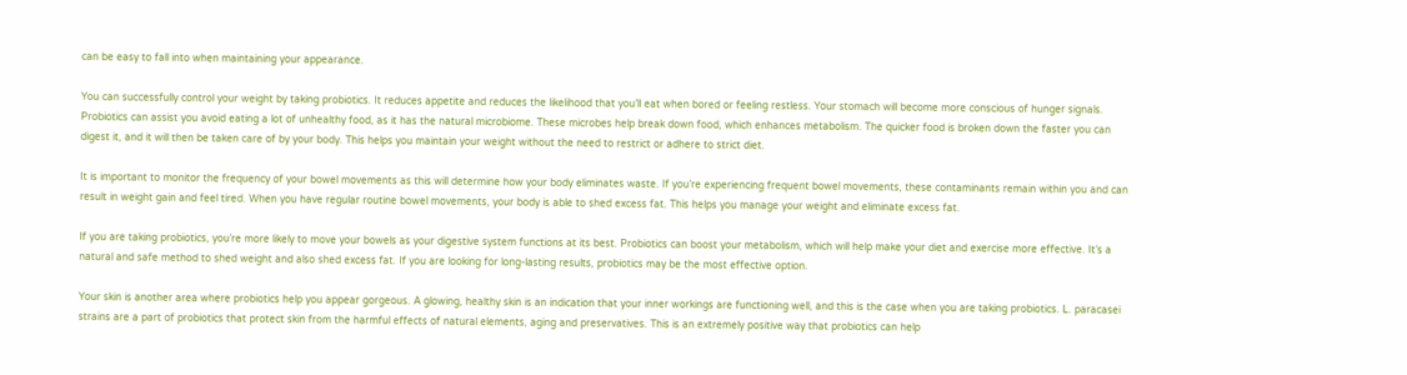can be easy to fall into when maintaining your appearance.

You can successfully control your weight by taking probiotics. It reduces appetite and reduces the likelihood that you’ll eat when bored or feeling restless. Your stomach will become more conscious of hunger signals. Probiotics can assist you avoid eating a lot of unhealthy food, as it has the natural microbiome. These microbes help break down food, which enhances metabolism. The quicker food is broken down the faster you can digest it, and it will then be taken care of by your body. This helps you maintain your weight without the need to restrict or adhere to strict diet.

It is important to monitor the frequency of your bowel movements as this will determine how your body eliminates waste. If you’re experiencing frequent bowel movements, these contaminants remain within you and can result in weight gain and feel tired. When you have regular routine bowel movements, your body is able to shed excess fat. This helps you manage your weight and eliminate excess fat.

If you are taking probiotics, you’re more likely to move your bowels as your digestive system functions at its best. Probiotics can boost your metabolism, which will help make your diet and exercise more effective. It’s a natural and safe method to shed weight and also shed excess fat. If you are looking for long-lasting results, probiotics may be the most effective option.

Your skin is another area where probiotics help you appear gorgeous. A glowing, healthy skin is an indication that your inner workings are functioning well, and this is the case when you are taking probiotics. L. paracasei strains are a part of probiotics that protect skin from the harmful effects of natural elements, aging and preservatives. This is an extremely positive way that probiotics can help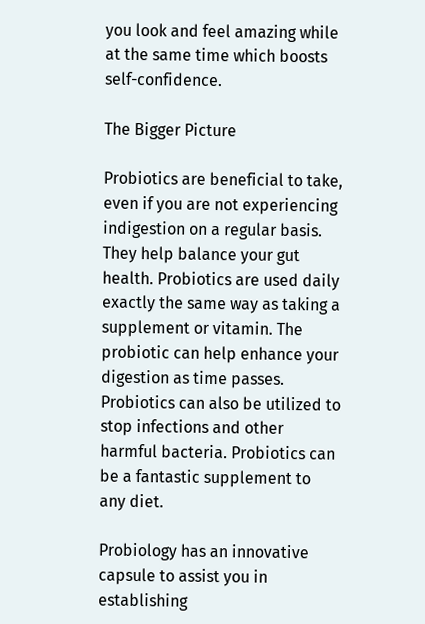you look and feel amazing while at the same time which boosts self-confidence.

The Bigger Picture

Probiotics are beneficial to take, even if you are not experiencing indigestion on a regular basis. They help balance your gut health. Probiotics are used daily exactly the same way as taking a supplement or vitamin. The probiotic can help enhance your digestion as time passes. Probiotics can also be utilized to stop infections and other harmful bacteria. Probiotics can be a fantastic supplement to any diet.

Probiology has an innovative capsule to assist you in establishing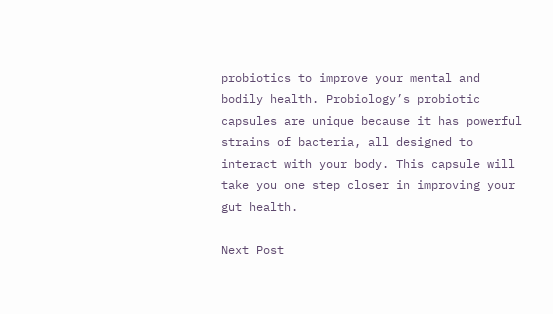probiotics to improve your mental and bodily health. Probiology’s probiotic capsules are unique because it has powerful strains of bacteria, all designed to interact with your body. This capsule will take you one step closer in improving your gut health.

Next Post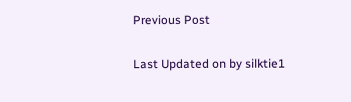Previous Post

Last Updated on by silktie1